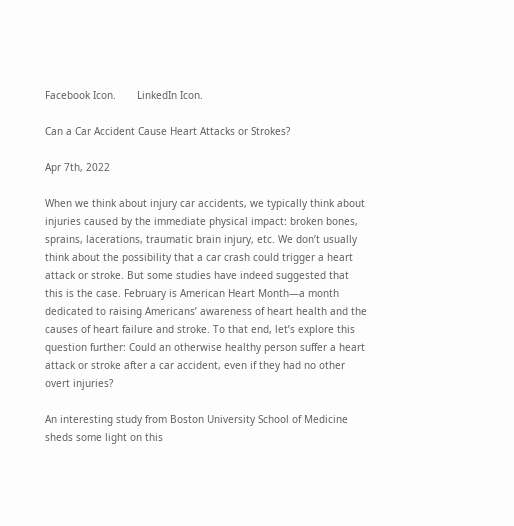Facebook Icon.       LinkedIn Icon.

Can a Car Accident Cause Heart Attacks or Strokes?

Apr 7th, 2022

When we think about injury car accidents, we typically think about injuries caused by the immediate physical impact: broken bones, sprains, lacerations, traumatic brain injury, etc. We don’t usually think about the possibility that a car crash could trigger a heart attack or stroke. But some studies have indeed suggested that this is the case. February is American Heart Month—a month dedicated to raising Americans’ awareness of heart health and the causes of heart failure and stroke. To that end, let’s explore this question further: Could an otherwise healthy person suffer a heart attack or stroke after a car accident, even if they had no other overt injuries?

An interesting study from Boston University School of Medicine sheds some light on this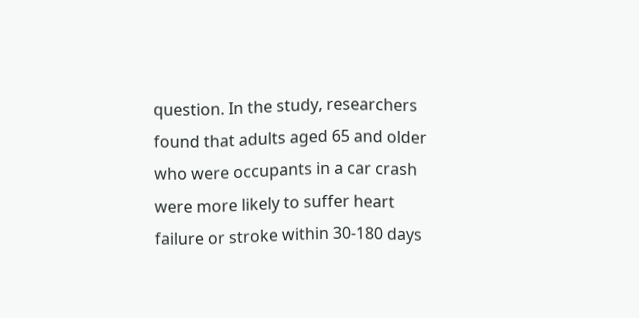question. In the study, researchers found that adults aged 65 and older who were occupants in a car crash were more likely to suffer heart failure or stroke within 30-180 days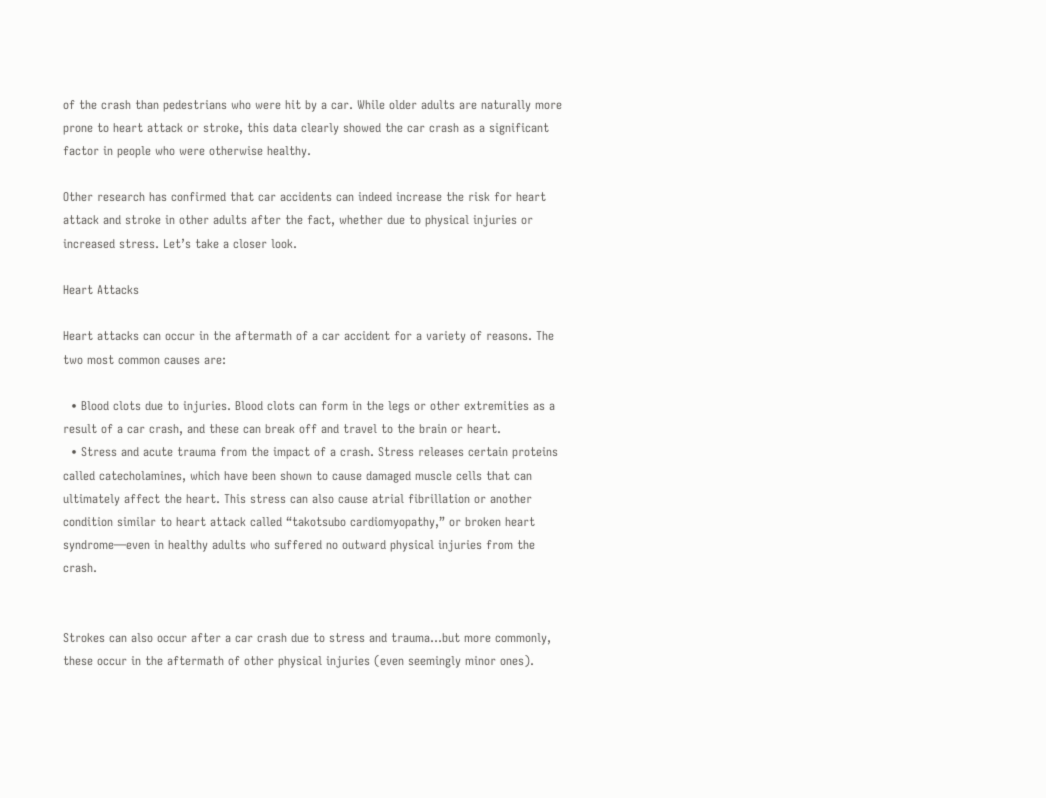of the crash than pedestrians who were hit by a car. While older adults are naturally more prone to heart attack or stroke, this data clearly showed the car crash as a significant factor in people who were otherwise healthy.

Other research has confirmed that car accidents can indeed increase the risk for heart attack and stroke in other adults after the fact, whether due to physical injuries or increased stress. Let’s take a closer look.

Heart Attacks

Heart attacks can occur in the aftermath of a car accident for a variety of reasons. The two most common causes are:

  • Blood clots due to injuries. Blood clots can form in the legs or other extremities as a result of a car crash, and these can break off and travel to the brain or heart.
  • Stress and acute trauma from the impact of a crash. Stress releases certain proteins called catecholamines, which have been shown to cause damaged muscle cells that can ultimately affect the heart. This stress can also cause atrial fibrillation or another condition similar to heart attack called “takotsubo cardiomyopathy,” or broken heart syndrome—even in healthy adults who suffered no outward physical injuries from the crash.


Strokes can also occur after a car crash due to stress and trauma…but more commonly, these occur in the aftermath of other physical injuries (even seemingly minor ones).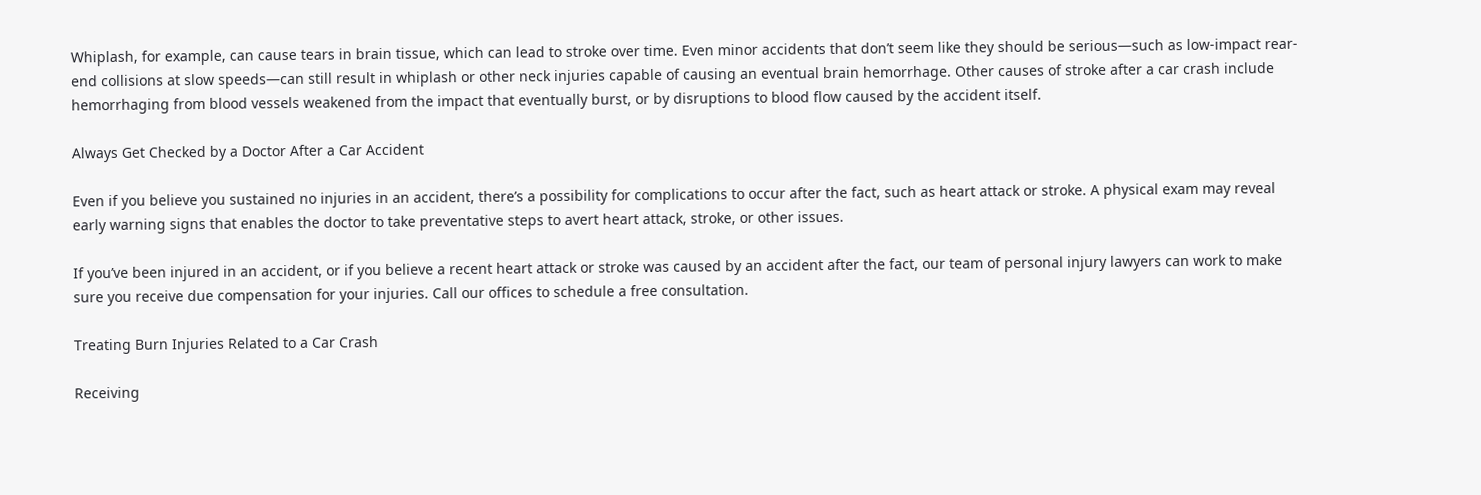Whiplash, for example, can cause tears in brain tissue, which can lead to stroke over time. Even minor accidents that don’t seem like they should be serious—such as low-impact rear-end collisions at slow speeds—can still result in whiplash or other neck injuries capable of causing an eventual brain hemorrhage. Other causes of stroke after a car crash include hemorrhaging from blood vessels weakened from the impact that eventually burst, or by disruptions to blood flow caused by the accident itself.

Always Get Checked by a Doctor After a Car Accident

Even if you believe you sustained no injuries in an accident, there’s a possibility for complications to occur after the fact, such as heart attack or stroke. A physical exam may reveal early warning signs that enables the doctor to take preventative steps to avert heart attack, stroke, or other issues.

If you’ve been injured in an accident, or if you believe a recent heart attack or stroke was caused by an accident after the fact, our team of personal injury lawyers can work to make sure you receive due compensation for your injuries. Call our offices to schedule a free consultation.

Treating Burn Injuries Related to a Car Crash

Receiving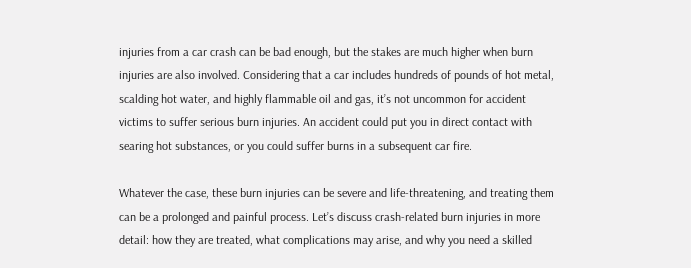injuries from a car crash can be bad enough, but the stakes are much higher when burn injuries are also involved. Considering that a car includes hundreds of pounds of hot metal, scalding hot water, and highly flammable oil and gas, it’s not uncommon for accident victims to suffer serious burn injuries. An accident could put you in direct contact with searing hot substances, or you could suffer burns in a subsequent car fire.

Whatever the case, these burn injuries can be severe and life-threatening, and treating them can be a prolonged and painful process. Let’s discuss crash-related burn injuries in more detail: how they are treated, what complications may arise, and why you need a skilled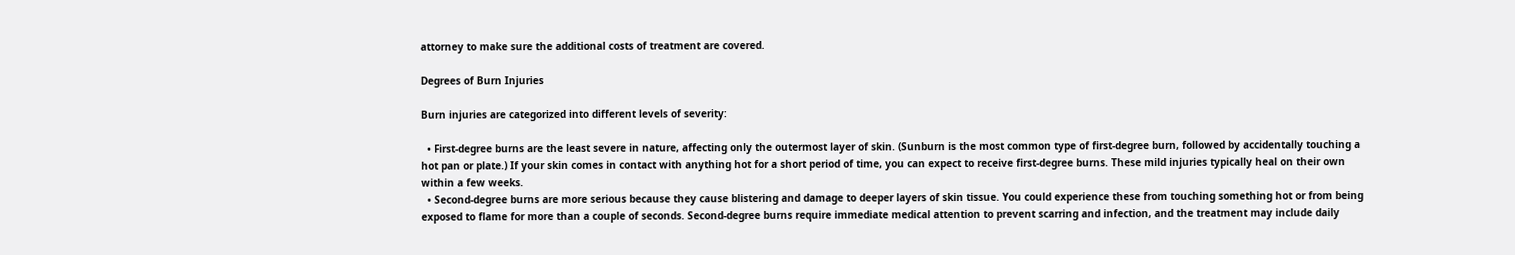attorney to make sure the additional costs of treatment are covered.

Degrees of Burn Injuries

Burn injuries are categorized into different levels of severity:

  • First-degree burns are the least severe in nature, affecting only the outermost layer of skin. (Sunburn is the most common type of first-degree burn, followed by accidentally touching a hot pan or plate.) If your skin comes in contact with anything hot for a short period of time, you can expect to receive first-degree burns. These mild injuries typically heal on their own within a few weeks.
  • Second-degree burns are more serious because they cause blistering and damage to deeper layers of skin tissue. You could experience these from touching something hot or from being exposed to flame for more than a couple of seconds. Second-degree burns require immediate medical attention to prevent scarring and infection, and the treatment may include daily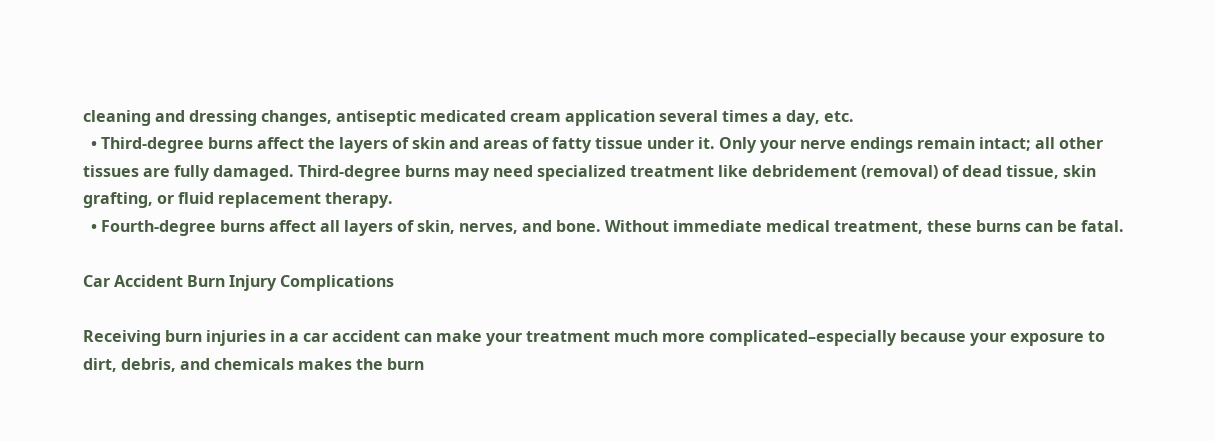cleaning and dressing changes, antiseptic medicated cream application several times a day, etc.
  • Third-degree burns affect the layers of skin and areas of fatty tissue under it. Only your nerve endings remain intact; all other tissues are fully damaged. Third-degree burns may need specialized treatment like debridement (removal) of dead tissue, skin grafting, or fluid replacement therapy.
  • Fourth-degree burns affect all layers of skin, nerves, and bone. Without immediate medical treatment, these burns can be fatal.

Car Accident Burn Injury Complications

Receiving burn injuries in a car accident can make your treatment much more complicated–especially because your exposure to dirt, debris, and chemicals makes the burn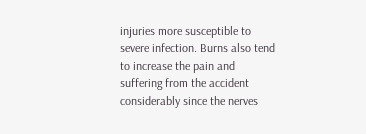injuries more susceptible to severe infection. Burns also tend to increase the pain and suffering from the accident considerably since the nerves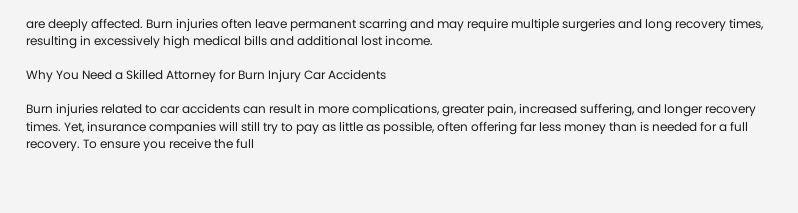are deeply affected. Burn injuries often leave permanent scarring and may require multiple surgeries and long recovery times, resulting in excessively high medical bills and additional lost income.

Why You Need a Skilled Attorney for Burn Injury Car Accidents

Burn injuries related to car accidents can result in more complications, greater pain, increased suffering, and longer recovery times. Yet, insurance companies will still try to pay as little as possible, often offering far less money than is needed for a full recovery. To ensure you receive the full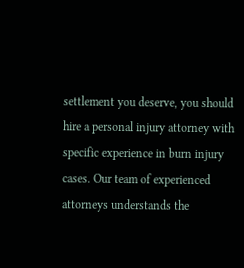settlement you deserve, you should hire a personal injury attorney with specific experience in burn injury cases. Our team of experienced attorneys understands the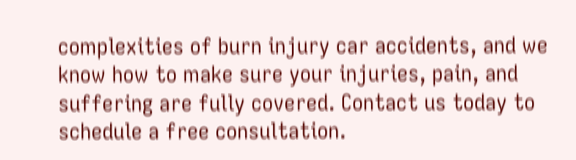complexities of burn injury car accidents, and we know how to make sure your injuries, pain, and suffering are fully covered. Contact us today to schedule a free consultation.